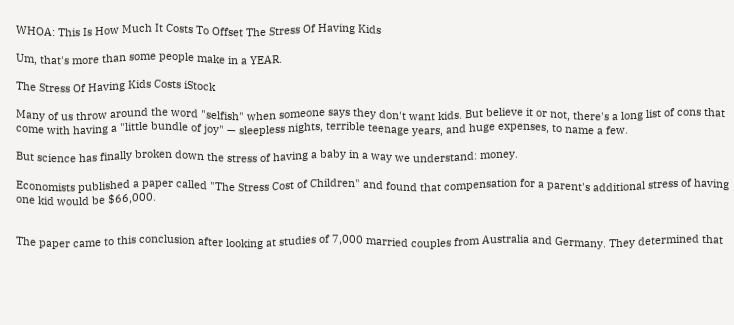WHOA: This Is How Much It Costs To Offset The Stress Of Having Kids

Um, that's more than some people make in a YEAR.

The Stress Of Having Kids Costs iStock

Many of us throw around the word "selfish" when someone says they don't want kids. But believe it or not, there's a long list of cons that come with having a "little bundle of joy" — sleepless nights, terrible teenage years, and huge expenses, to name a few.

But science has finally broken down the stress of having a baby in a way we understand: money.

Economists published a paper called "The Stress Cost of Children" and found that compensation for a parent's additional stress of having one kid would be $66,000.


The paper came to this conclusion after looking at studies of 7,000 married couples from Australia and Germany. They determined that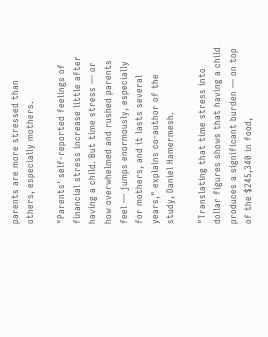parents are more stressed than others, especially mothers.

"Parents' self-reported feelings of financial stress increase little after having a child. But time stress — or how overwhelmed and rushed parents feel — jumps enormously, especially for mothers, and it lasts several years," explains co-author of the study, Daniel Hamermesh.

"Translating that time stress into dollar figures shows that having a child produces a significant burden — on top of the $245,340 in food,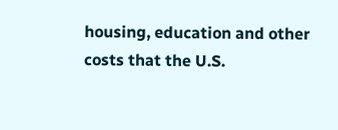housing, education and other costs that the U.S.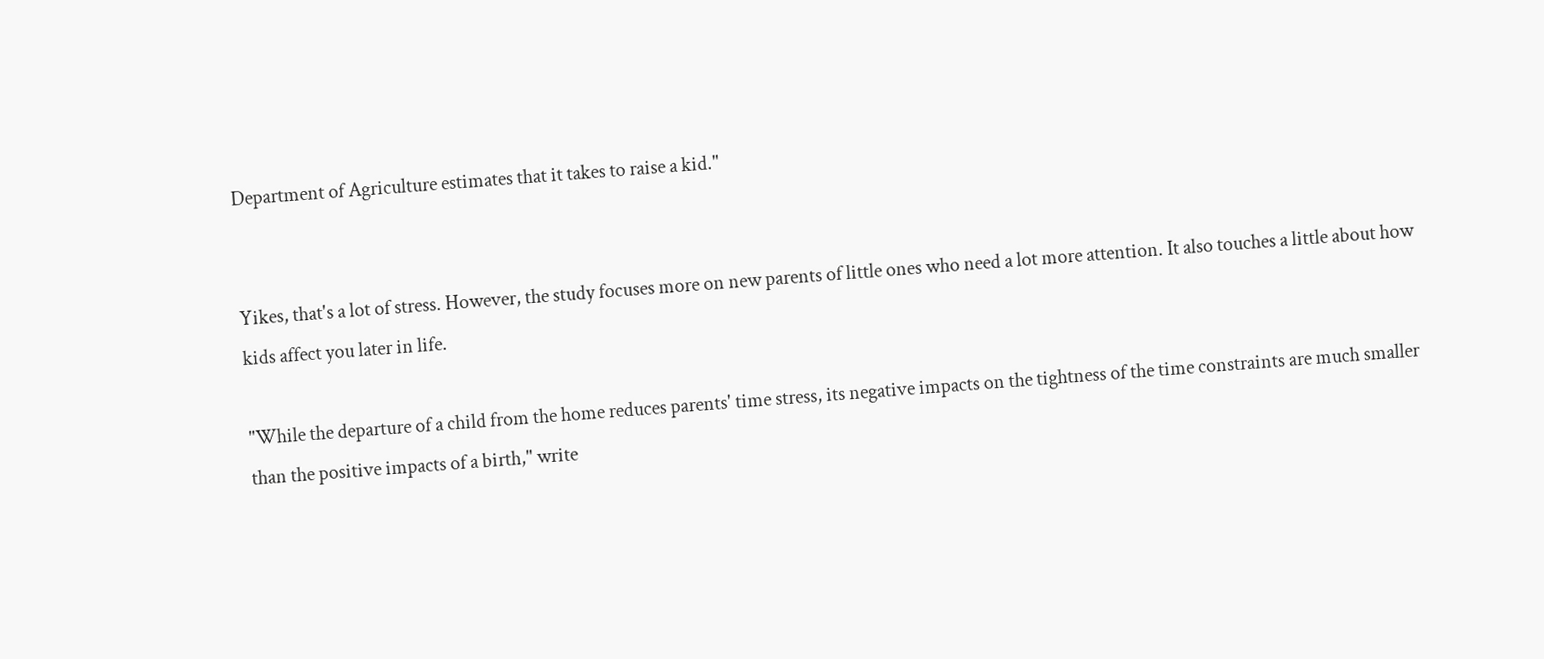Department of Agriculture estimates that it takes to raise a kid."


Yikes, that's a lot of stress. However, the study focuses more on new parents of little ones who need a lot more attention. It also touches a little about how kids affect you later in life.

"While the departure of a child from the home reduces parents' time stress, its negative impacts on the tightness of the time constraints are much smaller than the positive impacts of a birth," write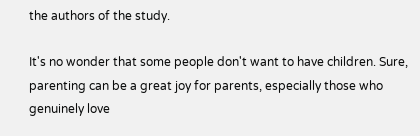the authors of the study.

It's no wonder that some people don't want to have children. Sure, parenting can be a great joy for parents, especially those who genuinely love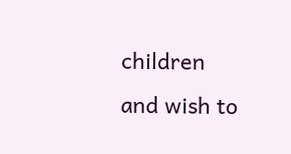children and wish to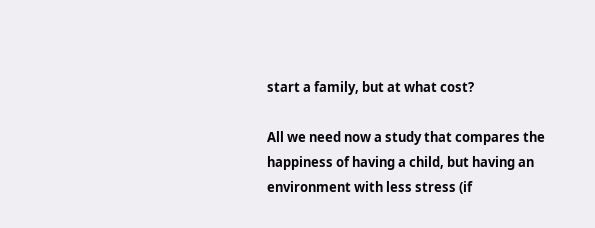start a family, but at what cost?

All we need now a study that compares the happiness of having a child, but having an environment with less stress (if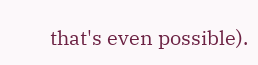that's even possible).